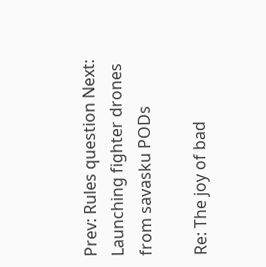Prev: Rules question Next: Launching fighter drones from savasku PODs

Re: The joy of bad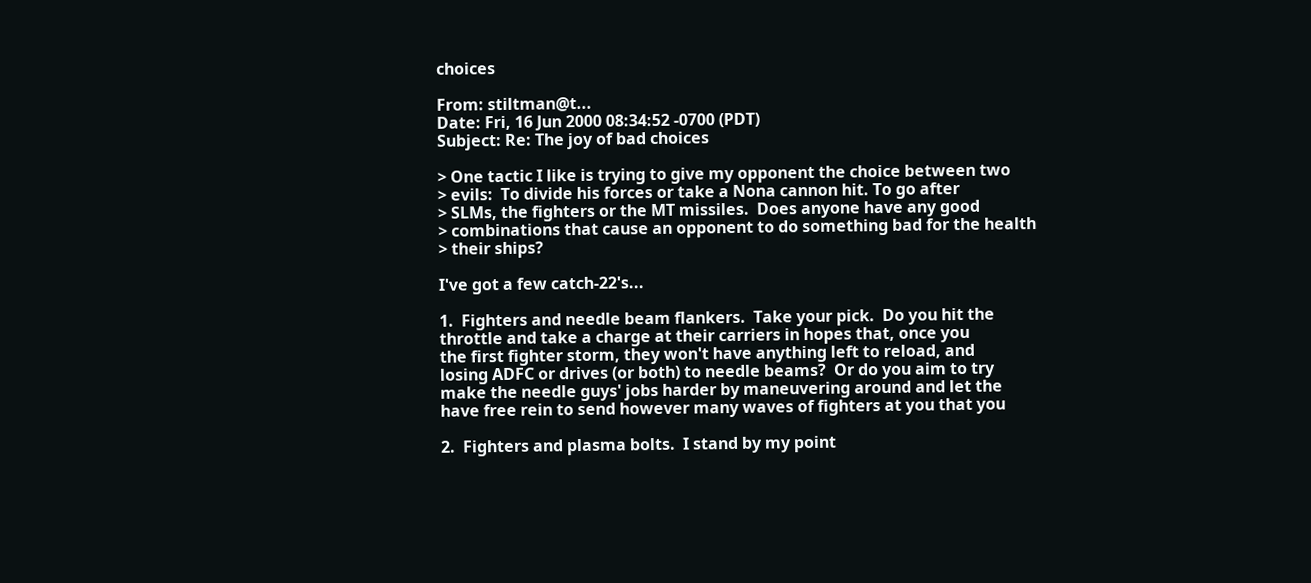choices

From: stiltman@t...
Date: Fri, 16 Jun 2000 08:34:52 -0700 (PDT)
Subject: Re: The joy of bad choices

> One tactic I like is trying to give my opponent the choice between two
> evils:  To divide his forces or take a Nona cannon hit. To go after
> SLMs, the fighters or the MT missiles.  Does anyone have any good
> combinations that cause an opponent to do something bad for the health
> their ships?

I've got a few catch-22's...

1.  Fighters and needle beam flankers.  Take your pick.  Do you hit the
throttle and take a charge at their carriers in hopes that, once you
the first fighter storm, they won't have anything left to reload, and
losing ADFC or drives (or both) to needle beams?  Or do you aim to try
make the needle guys' jobs harder by maneuvering around and let the
have free rein to send however many waves of fighters at you that you

2.  Fighters and plasma bolts.  I stand by my point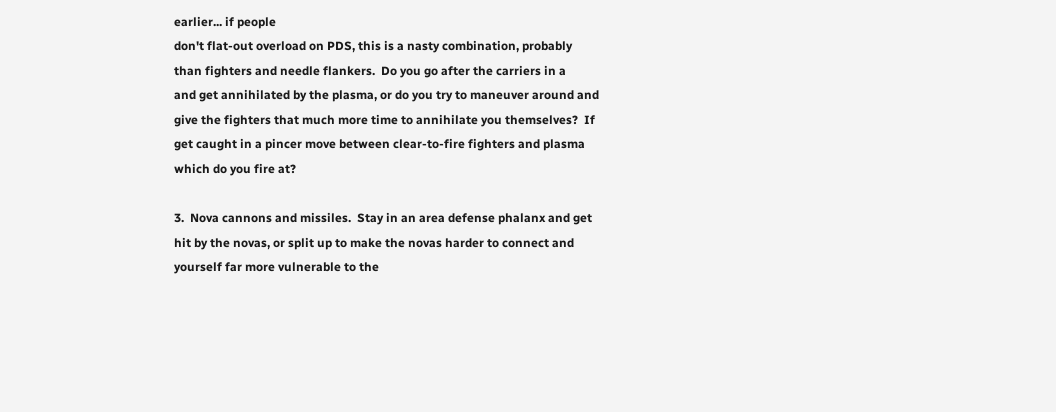earlier... if people
don't flat-out overload on PDS, this is a nasty combination, probably
than fighters and needle flankers.  Do you go after the carriers in a
and get annihilated by the plasma, or do you try to maneuver around and
give the fighters that much more time to annihilate you themselves?  If
get caught in a pincer move between clear-to-fire fighters and plasma
which do you fire at?

3.  Nova cannons and missiles.  Stay in an area defense phalanx and get
hit by the novas, or split up to make the novas harder to connect and
yourself far more vulnerable to the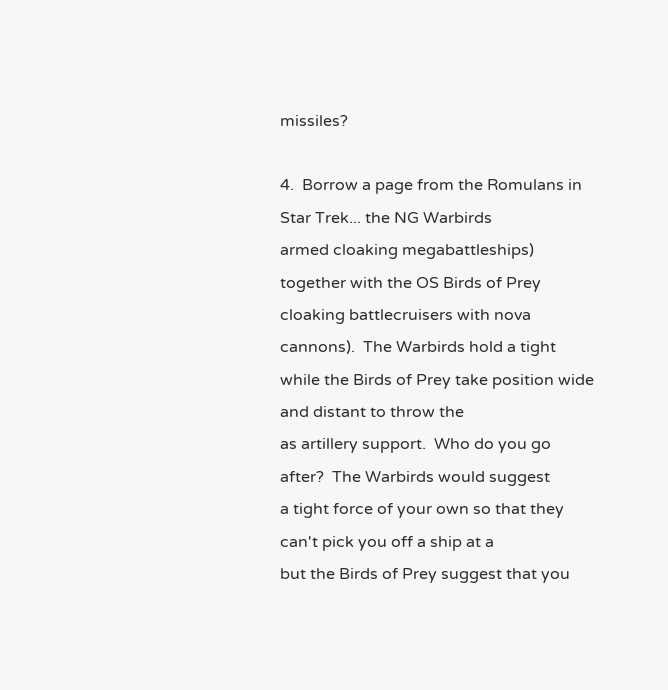missiles?

4.  Borrow a page from the Romulans in Star Trek... the NG Warbirds
armed cloaking megabattleships) together with the OS Birds of Prey
cloaking battlecruisers with nova cannons).  The Warbirds hold a tight
while the Birds of Prey take position wide and distant to throw the
as artillery support.  Who do you go after?  The Warbirds would suggest
a tight force of your own so that they can't pick you off a ship at a
but the Birds of Prey suggest that you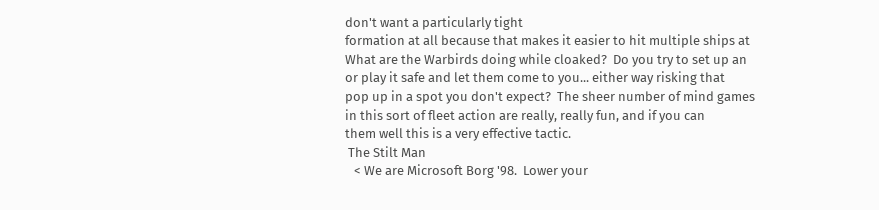don't want a particularly tight
formation at all because that makes it easier to hit multiple ships at
What are the Warbirds doing while cloaked?  Do you try to set up an
or play it safe and let them come to you... either way risking that
pop up in a spot you don't expect?  The sheer number of mind games
in this sort of fleet action are really, really fun, and if you can
them well this is a very effective tactic.
 The Stilt Man
   < We are Microsoft Borg '98.  Lower your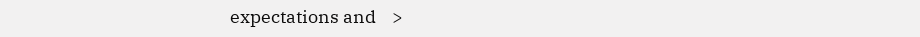expectations and    >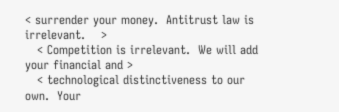< surrender your money.  Antitrust law is irrelevant.    >
   < Competition is irrelevant.  We will add your financial and >
   < technological distinctiveness to our own.  Your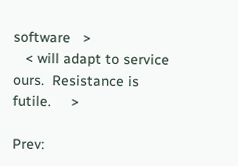software   >
   < will adapt to service ours.  Resistance is futile.     >

Prev: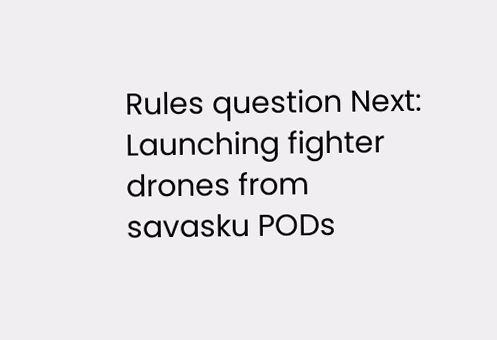Rules question Next: Launching fighter drones from savasku PODs